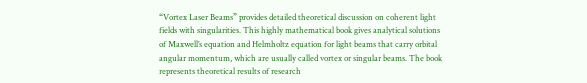“Vortex Laser Beams” provides detailed theoretical discussion on coherent light fields with singularities. This highly mathematical book gives analytical solutions of Maxwell’s equation and Helmholtz equation for light beams that carry orbital angular momentum, which are usually called vortex or singular beams. The book represents theoretical results of research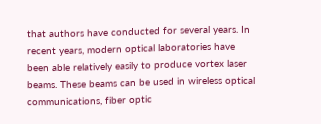that authors have conducted for several years. In recent years, modern optical laboratories have been able relatively easily to produce vortex laser beams. These beams can be used in wireless optical communications, fiber optic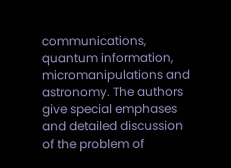communications, quantum information, micromanipulations and astronomy. The authors give special emphases and detailed discussion of the problem of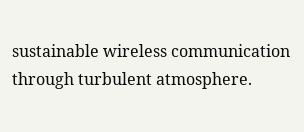sustainable wireless communication through turbulent atmosphere.